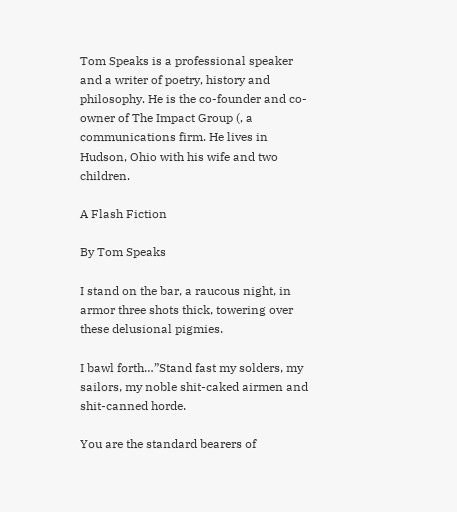Tom Speaks is a professional speaker and a writer of poetry, history and philosophy. He is the co-founder and co-owner of The Impact Group (, a communications firm. He lives in Hudson, Ohio with his wife and two children.

A Flash Fiction

By Tom Speaks

I stand on the bar, a raucous night, in armor three shots thick, towering over these delusional pigmies.

I bawl forth…”Stand fast my solders, my sailors, my noble shit-caked airmen and shit-canned horde.

You are the standard bearers of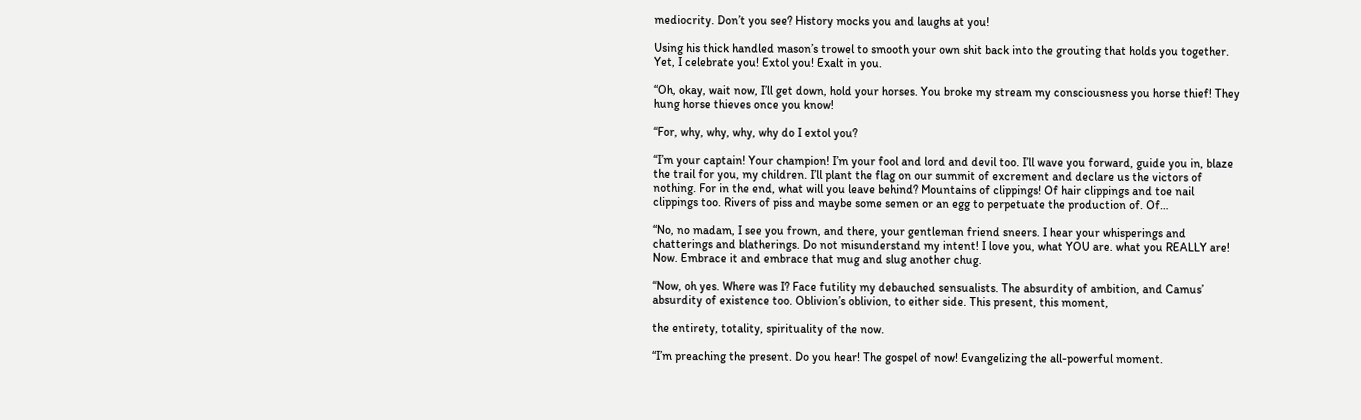mediocrity. Don’t you see? History mocks you and laughs at you!

Using his thick handled mason’s trowel to smooth your own shit back into the grouting that holds you together. Yet, I celebrate you! Extol you! Exalt in you.

“Oh, okay, wait now, I’ll get down, hold your horses. You broke my stream my consciousness you horse thief! They hung horse thieves once you know!

“For, why, why, why, why do I extol you?

“I’m your captain! Your champion! I’m your fool and lord and devil too. I’ll wave you forward, guide you in, blaze the trail for you, my children. I’ll plant the flag on our summit of excrement and declare us the victors of nothing. For in the end, what will you leave behind? Mountains of clippings! Of hair clippings and toe nail clippings too. Rivers of piss and maybe some semen or an egg to perpetuate the production of. Of…

“No, no madam, I see you frown, and there, your gentleman friend sneers. I hear your whisperings and chatterings and blatherings. Do not misunderstand my intent! I love you, what YOU are. what you REALLY are! Now. Embrace it and embrace that mug and slug another chug.

“Now, oh yes. Where was I? Face futility my debauched sensualists. The absurdity of ambition, and Camus’ absurdity of existence too. Oblivion’s oblivion, to either side. This present, this moment,

the entirety, totality, spirituality of the now.

“I’m preaching the present. Do you hear! The gospel of now! Evangelizing the all-powerful moment.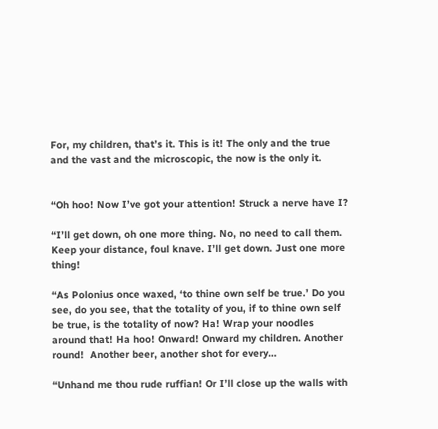For, my children, that’s it. This is it! The only and the true and the vast and the microscopic, the now is the only it.


“Oh hoo! Now I’ve got your attention! Struck a nerve have I?

“I’ll get down, oh one more thing. No, no need to call them. Keep your distance, foul knave. I’ll get down. Just one more thing!

“As Polonius once waxed, ‘to thine own self be true.’ Do you see, do you see, that the totality of you, if to thine own self be true, is the totality of now? Ha! Wrap your noodles around that! Ha hoo! Onward! Onward my children. Another round!  Another beer, another shot for every…

“Unhand me thou rude ruffian! Or I’ll close up the walls with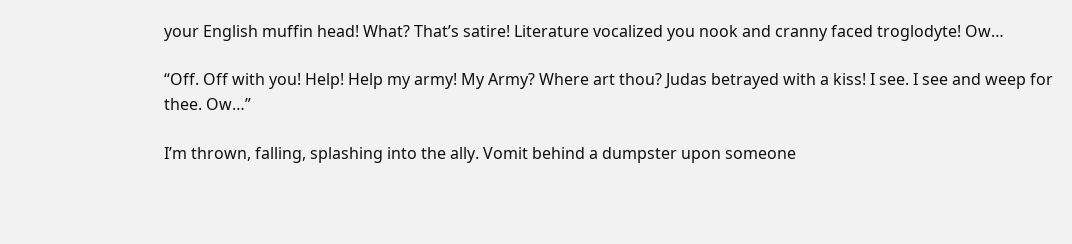your English muffin head! What? That’s satire! Literature vocalized you nook and cranny faced troglodyte! Ow…

“Off. Off with you! Help! Help my army! My Army? Where art thou? Judas betrayed with a kiss! I see. I see and weep for thee. Ow…”

I’m thrown, falling, splashing into the ally. Vomit behind a dumpster upon someone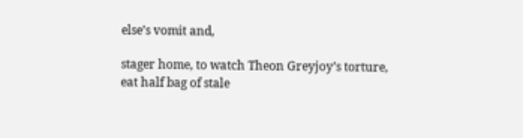else’s vomit and,

stager home, to watch Theon Greyjoy’s torture, eat half bag of stale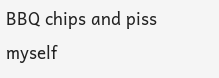BBQ chips and piss myself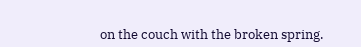on the couch with the broken spring.